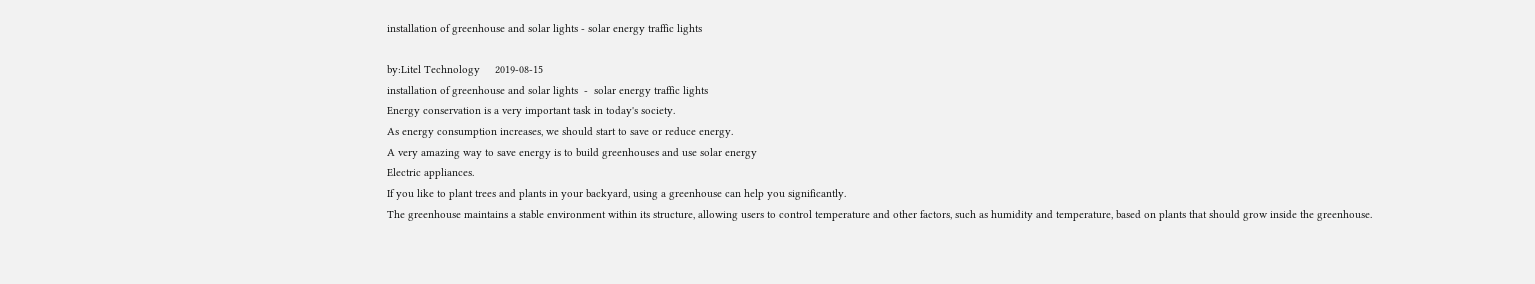installation of greenhouse and solar lights - solar energy traffic lights

by:Litel Technology     2019-08-15
installation of greenhouse and solar lights  -  solar energy traffic lights
Energy conservation is a very important task in today's society.
As energy consumption increases, we should start to save or reduce energy.
A very amazing way to save energy is to build greenhouses and use solar energy
Electric appliances.
If you like to plant trees and plants in your backyard, using a greenhouse can help you significantly.
The greenhouse maintains a stable environment within its structure, allowing users to control temperature and other factors, such as humidity and temperature, based on plants that should grow inside the greenhouse.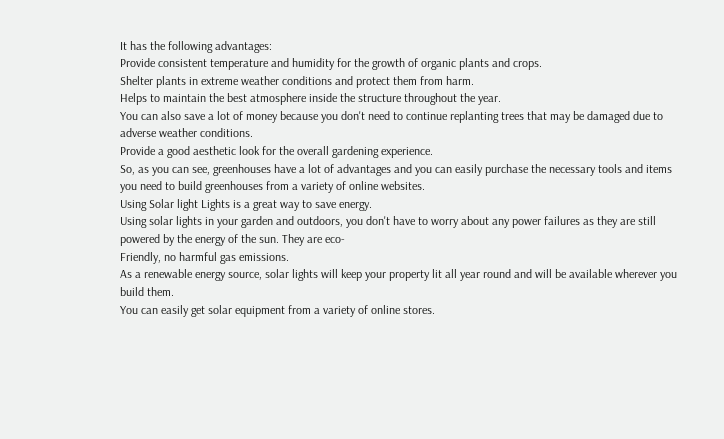It has the following advantages:
Provide consistent temperature and humidity for the growth of organic plants and crops.
Shelter plants in extreme weather conditions and protect them from harm.
Helps to maintain the best atmosphere inside the structure throughout the year.
You can also save a lot of money because you don't need to continue replanting trees that may be damaged due to adverse weather conditions.
Provide a good aesthetic look for the overall gardening experience.
So, as you can see, greenhouses have a lot of advantages and you can easily purchase the necessary tools and items you need to build greenhouses from a variety of online websites.
Using Solar light Lights is a great way to save energy.
Using solar lights in your garden and outdoors, you don't have to worry about any power failures as they are still powered by the energy of the sun. They are eco-
Friendly, no harmful gas emissions.
As a renewable energy source, solar lights will keep your property lit all year round and will be available wherever you build them.
You can easily get solar equipment from a variety of online stores.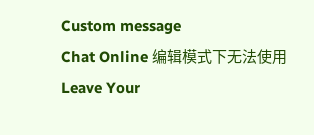Custom message
Chat Online 编辑模式下无法使用
Leave Your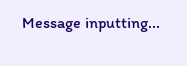Message inputting...